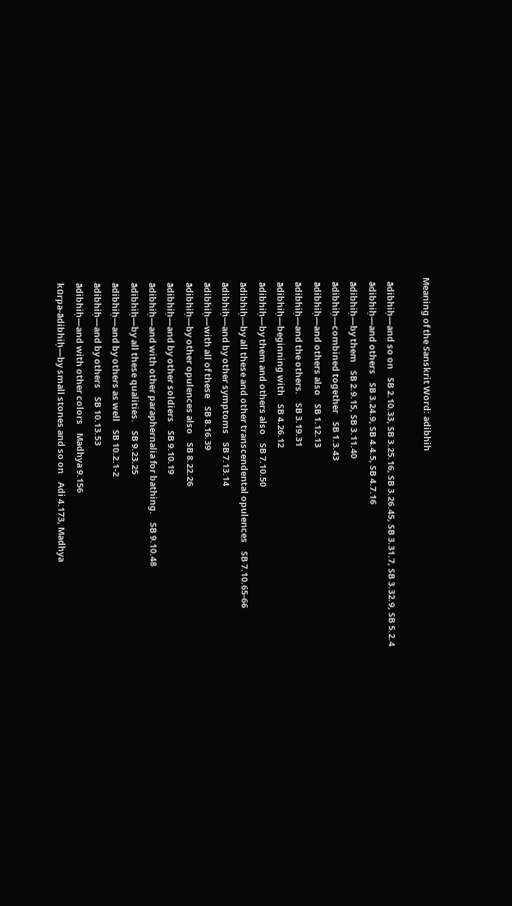Meaning of the Sanskrit Word: adibhih

  ādibhiḥ—and so on    SB 2.10.33, SB 3.25.16, SB 3.26.45, SB 3.31.7, SB 3.32.9, SB 5.2.4
  ādibhiḥ—and others    SB 3.24.9, SB 4.4.5, SB 4.7.16
  ādibhiḥ—by them    SB 2.9.15, SB 3.11.40
  ādibhiḥ—combined together    SB 1.3.43
  ādibhiḥ—and others also    SB 1.12.13
  ādibhiḥ—and the others.    SB 3.19.31
  ādibhiḥ—beginning with    SB 4.26.12
  ādibhiḥ—by them and others also    SB 7.10.50
  ādibhiḥ—by all these and other transcendental opulences    SB 7.10.65-66
  ādibhiḥ—and by other symptoms    SB 7.13.14
  ādibhiḥ—with all of these    SB 8.16.39
  ādibhiḥ—by other opulences also    SB 8.22.26
  ādibhiḥ—and by other soldiers    SB 9.10.19
  ādibhiḥ—and with other paraphernalia for bathing.    SB 9.10.48
  ādibhiḥ—by all these qualities.    SB 9.23.25
  ādibhiḥ—and by others as well    SB 10.2.1-2
  ādibhiḥ—and by others    SB 10.13.53
  ādibhiḥ—and with other colors    Madhya 9.156
  kūrpa-ādibhiḥ—by small stones and so on    Adi 4.173, Madhya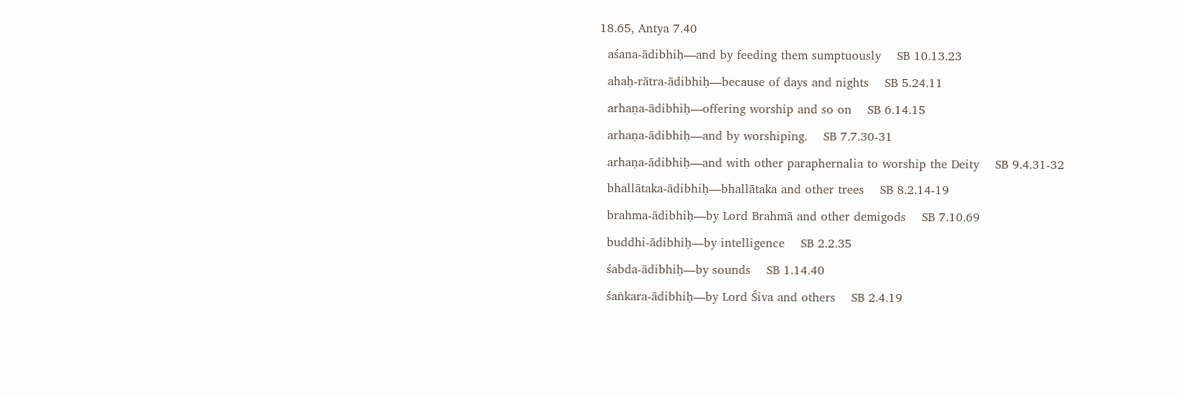18.65, Antya 7.40
  aśana-ādibhiḥ—and by feeding them sumptuously    SB 10.13.23
  ahaḥ-rātra-ādibhiḥ—because of days and nights    SB 5.24.11
  arhaṇa-ādibhiḥ—offering worship and so on    SB 6.14.15
  arhaṇa-ādibhiḥ—and by worshiping.    SB 7.7.30-31
  arhaṇa-ādibhiḥ—and with other paraphernalia to worship the Deity    SB 9.4.31-32
  bhallātaka-ādibhiḥ—bhallātaka and other trees    SB 8.2.14-19
  brahma-ādibhiḥ—by Lord Brahmā and other demigods    SB 7.10.69
  buddhi-ādibhiḥ—by intelligence    SB 2.2.35
  śabda-ādibhiḥ—by sounds    SB 1.14.40
  śaṅkara-ādibhiḥ—by Lord Śiva and others    SB 2.4.19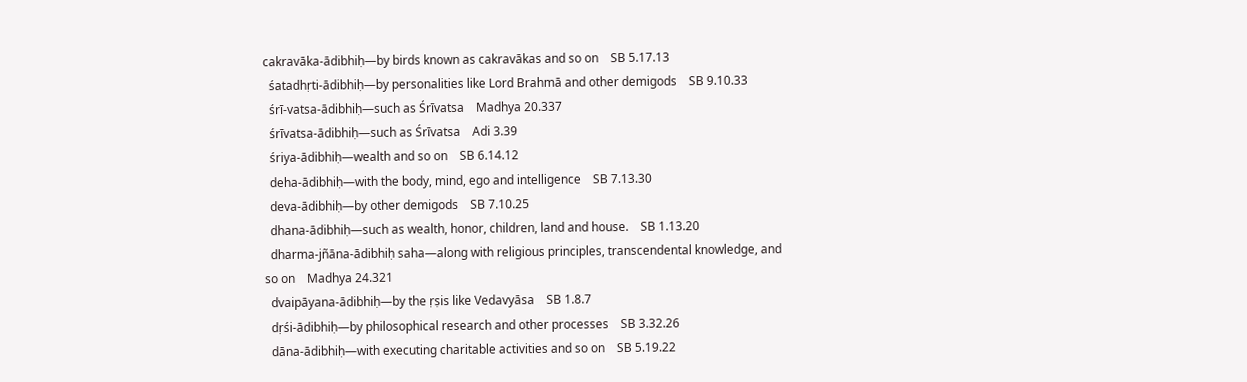cakravāka-ādibhiḥ—by birds known as cakravākas and so on    SB 5.17.13
  śatadhṛti-ādibhiḥ—by personalities like Lord Brahmā and other demigods    SB 9.10.33
  śrī-vatsa-ādibhiḥ—such as Śrīvatsa    Madhya 20.337
  śrīvatsa-ādibhiḥ—such as Śrīvatsa    Adi 3.39
  śriya-ādibhiḥ—wealth and so on    SB 6.14.12
  deha-ādibhiḥ—with the body, mind, ego and intelligence    SB 7.13.30
  deva-ādibhiḥ—by other demigods    SB 7.10.25
  dhana-ādibhiḥ—such as wealth, honor, children, land and house.    SB 1.13.20
  dharma-jñāna-ādibhiḥ saha—along with religious principles, transcendental knowledge, and so on    Madhya 24.321
  dvaipāyana-ādibhiḥ—by the ṛṣis like Vedavyāsa    SB 1.8.7
  dṛśi-ādibhiḥ—by philosophical research and other processes    SB 3.32.26
  dāna-ādibhiḥ—with executing charitable activities and so on    SB 5.19.22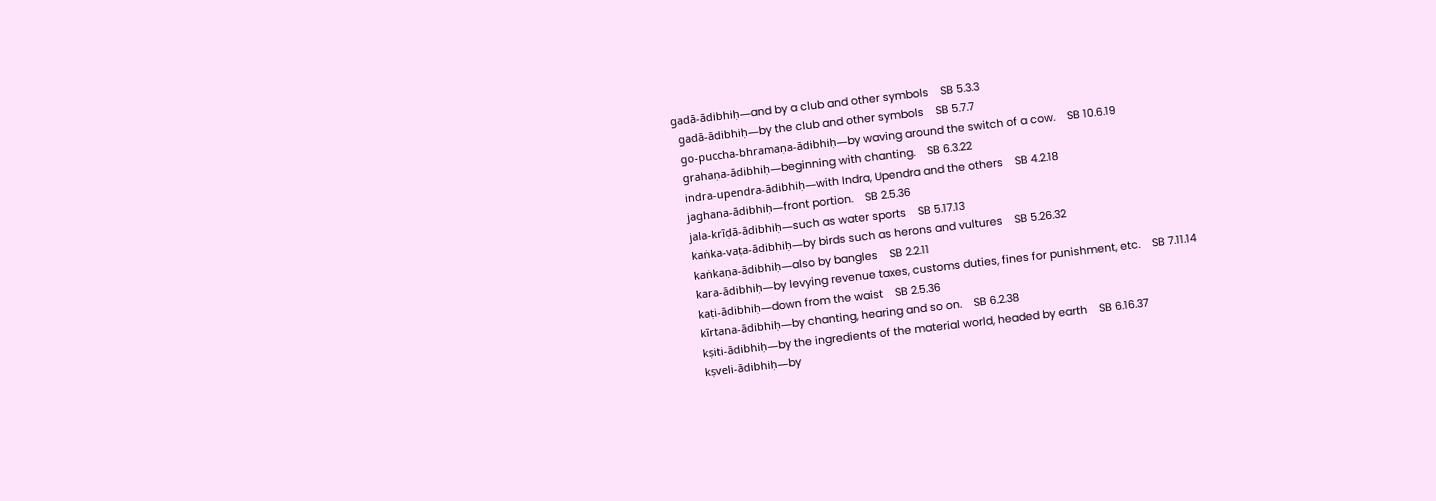gadā-ādibhiḥ—and by a club and other symbols    SB 5.3.3
  gadā-ādibhiḥ—by the club and other symbols    SB 5.7.7
  go-puccha-bhramaṇa-ādibhiḥ—by waving around the switch of a cow.    SB 10.6.19
  grahaṇa-ādibhiḥ—beginning with chanting.    SB 6.3.22
  indra-upendra-ādibhiḥ—with Indra, Upendra and the others    SB 4.2.18
  jaghana-ādibhiḥ—front portion.    SB 2.5.36
  jala-krīḍā-ādibhiḥ—such as water sports    SB 5.17.13
  kaṅka-vaṭa-ādibhiḥ—by birds such as herons and vultures    SB 5.26.32
  kaṅkaṇa-ādibhiḥ—also by bangles    SB 2.2.11
  kara-ādibhiḥ—by levying revenue taxes, customs duties, fines for punishment, etc.    SB 7.11.14
  kaṭi-ādibhiḥ—down from the waist    SB 2.5.36
  kīrtana-ādibhiḥ—by chanting, hearing and so on.    SB 6.2.38
  kṣiti-ādibhiḥ—by the ingredients of the material world, headed by earth    SB 6.16.37
  kṣveli-ādibhiḥ—by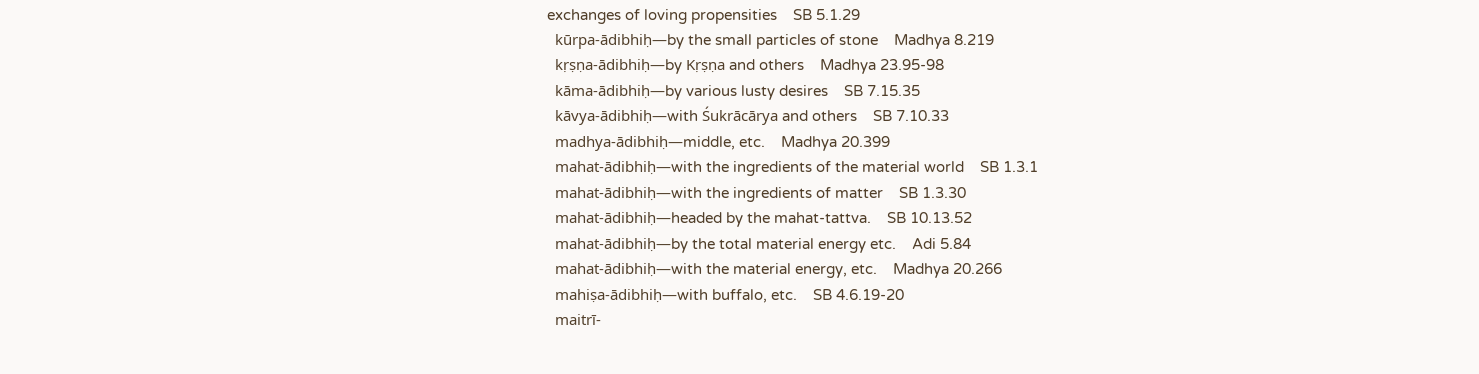exchanges of loving propensities    SB 5.1.29
  kūrpa-ādibhiḥ—by the small particles of stone    Madhya 8.219
  kṛṣṇa-ādibhiḥ—by Kṛṣṇa and others    Madhya 23.95-98
  kāma-ādibhiḥ—by various lusty desires    SB 7.15.35
  kāvya-ādibhiḥ—with Śukrācārya and others    SB 7.10.33
  madhya-ādibhiḥ—middle, etc.    Madhya 20.399
  mahat-ādibhiḥ—with the ingredients of the material world    SB 1.3.1
  mahat-ādibhiḥ—with the ingredients of matter    SB 1.3.30
  mahat-ādibhiḥ—headed by the mahat-tattva.    SB 10.13.52
  mahat-ādibhiḥ—by the total material energy etc.    Adi 5.84
  mahat-ādibhiḥ—with the material energy, etc.    Madhya 20.266
  mahiṣa-ādibhiḥ—with buffalo, etc.    SB 4.6.19-20
  maitrī-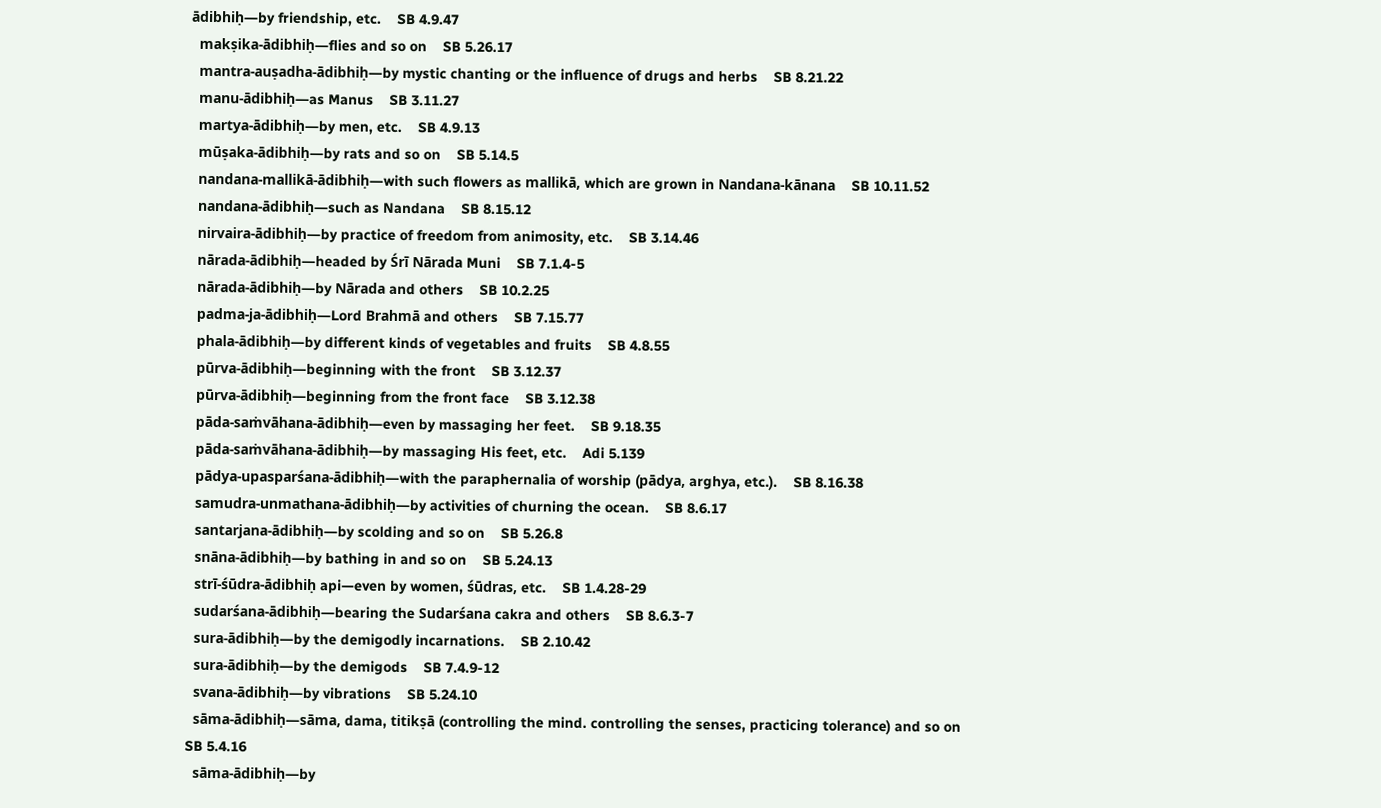ādibhiḥ—by friendship, etc.    SB 4.9.47
  makṣika-ādibhiḥ—flies and so on    SB 5.26.17
  mantra-auṣadha-ādibhiḥ—by mystic chanting or the influence of drugs and herbs    SB 8.21.22
  manu-ādibhiḥ—as Manus    SB 3.11.27
  martya-ādibhiḥ—by men, etc.    SB 4.9.13
  mūṣaka-ādibhiḥ—by rats and so on    SB 5.14.5
  nandana-mallikā-ādibhiḥ—with such flowers as mallikā, which are grown in Nandana-kānana    SB 10.11.52
  nandana-ādibhiḥ—such as Nandana    SB 8.15.12
  nirvaira-ādibhiḥ—by practice of freedom from animosity, etc.    SB 3.14.46
  nārada-ādibhiḥ—headed by Śrī Nārada Muni    SB 7.1.4-5
  nārada-ādibhiḥ—by Nārada and others    SB 10.2.25
  padma-ja-ādibhiḥ—Lord Brahmā and others    SB 7.15.77
  phala-ādibhiḥ—by different kinds of vegetables and fruits    SB 4.8.55
  pūrva-ādibhiḥ—beginning with the front    SB 3.12.37
  pūrva-ādibhiḥ—beginning from the front face    SB 3.12.38
  pāda-saṁvāhana-ādibhiḥ—even by massaging her feet.    SB 9.18.35
  pāda-saṁvāhana-ādibhiḥ—by massaging His feet, etc.    Adi 5.139
  pādya-upasparśana-ādibhiḥ—with the paraphernalia of worship (pādya, arghya, etc.).    SB 8.16.38
  samudra-unmathana-ādibhiḥ—by activities of churning the ocean.    SB 8.6.17
  santarjana-ādibhiḥ—by scolding and so on    SB 5.26.8
  snāna-ādibhiḥ—by bathing in and so on    SB 5.24.13
  strī-śūdra-ādibhiḥ api—even by women, śūdras, etc.    SB 1.4.28-29
  sudarśana-ādibhiḥ—bearing the Sudarśana cakra and others    SB 8.6.3-7
  sura-ādibhiḥ—by the demigodly incarnations.    SB 2.10.42
  sura-ādibhiḥ—by the demigods    SB 7.4.9-12
  svana-ādibhiḥ—by vibrations    SB 5.24.10
  sāma-ādibhiḥ—sāma, dama, titikṣā (controlling the mind. controlling the senses, practicing tolerance) and so on    SB 5.4.16
  sāma-ādibhiḥ—by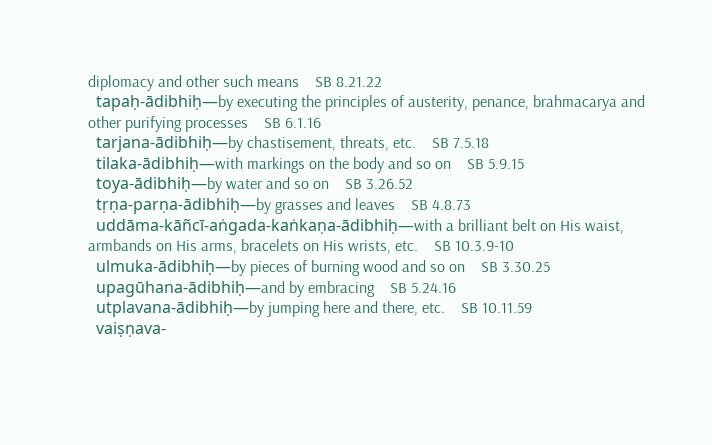diplomacy and other such means    SB 8.21.22
  tapaḥ-ādibhiḥ—by executing the principles of austerity, penance, brahmacarya and other purifying processes    SB 6.1.16
  tarjana-ādibhiḥ—by chastisement, threats, etc.    SB 7.5.18
  tilaka-ādibhiḥ—with markings on the body and so on    SB 5.9.15
  toya-ādibhiḥ—by water and so on    SB 3.26.52
  tṛṇa-parṇa-ādibhiḥ—by grasses and leaves    SB 4.8.73
  uddāma-kāñcī-aṅgada-kaṅkaṇa-ādibhiḥ—with a brilliant belt on His waist, armbands on His arms, bracelets on His wrists, etc.    SB 10.3.9-10
  ulmuka-ādibhiḥ—by pieces of burning wood and so on    SB 3.30.25
  upagūhana-ādibhiḥ—and by embracing    SB 5.24.16
  utplavana-ādibhiḥ—by jumping here and there, etc.    SB 10.11.59
  vaiṣṇava-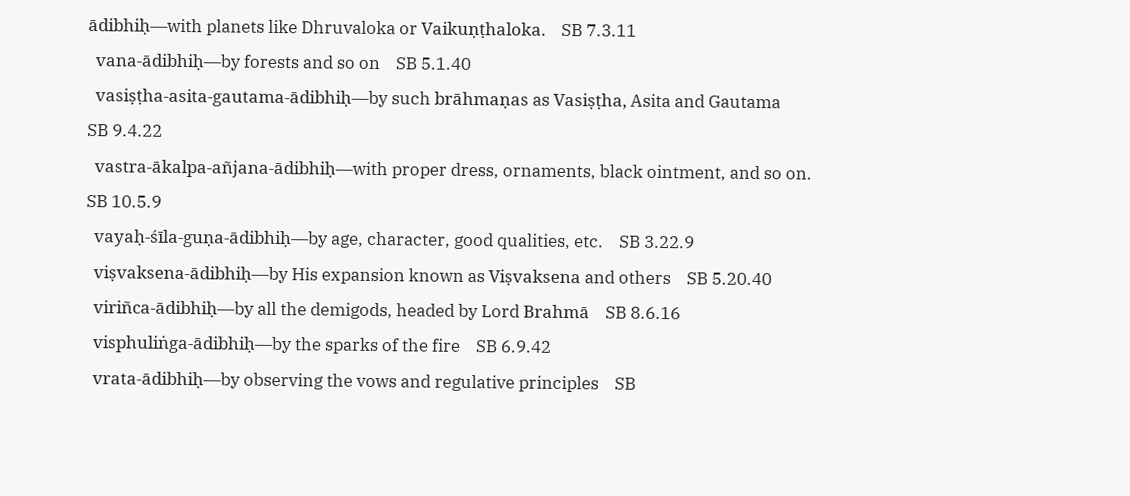ādibhiḥ—with planets like Dhruvaloka or Vaikuṇṭhaloka.    SB 7.3.11
  vana-ādibhiḥ—by forests and so on    SB 5.1.40
  vasiṣṭha-asita-gautama-ādibhiḥ—by such brāhmaṇas as Vasiṣṭha, Asita and Gautama    SB 9.4.22
  vastra-ākalpa-añjana-ādibhiḥ—with proper dress, ornaments, black ointment, and so on.    SB 10.5.9
  vayaḥ-śīla-guṇa-ādibhiḥ—by age, character, good qualities, etc.    SB 3.22.9
  viṣvaksena-ādibhiḥ—by His expansion known as Viṣvaksena and others    SB 5.20.40
  viriñca-ādibhiḥ—by all the demigods, headed by Lord Brahmā    SB 8.6.16
  visphuliṅga-ādibhiḥ—by the sparks of the fire    SB 6.9.42
  vrata-ādibhiḥ—by observing the vows and regulative principles    SB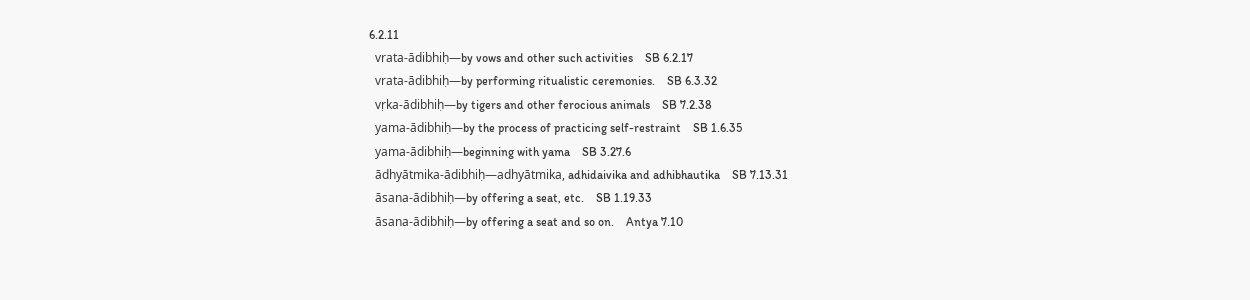6.2.11
  vrata-ādibhiḥ—by vows and other such activities    SB 6.2.17
  vrata-ādibhiḥ—by performing ritualistic ceremonies.    SB 6.3.32
  vṛka-ādibhiḥ—by tigers and other ferocious animals    SB 7.2.38
  yama-ādibhiḥ—by the process of practicing self-restraint    SB 1.6.35
  yama-ādibhiḥ—beginning with yama    SB 3.27.6
  ādhyātmika-ādibhiḥ—adhyātmika, adhidaivika and adhibhautika    SB 7.13.31
  āsana-ādibhiḥ—by offering a seat, etc.    SB 1.19.33
  āsana-ādibhiḥ—by offering a seat and so on.    Antya 7.10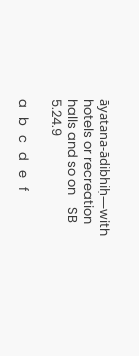āyatana-ādibhiḥ—with hotels or recreation halls and so on    SB 5.24.9

a   b   c   d   e   f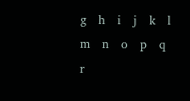g   h   i   j   k   l   m   n   o   p   q   r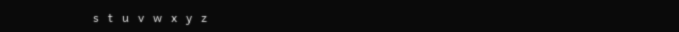s   t   u   v   w   x   y   z